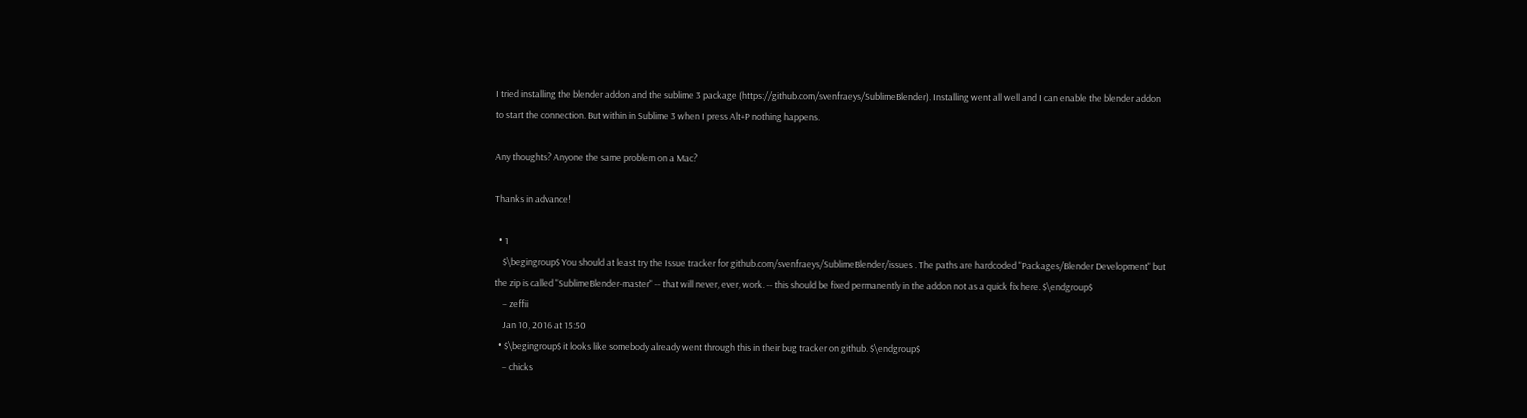I tried installing the blender addon and the sublime 3 package (https://github.com/svenfraeys/SublimeBlender). Installing went all well and I can enable the blender addon to start the connection. But within in Sublime 3 when I press Alt+P nothing happens.

Any thoughts? Anyone the same problem on a Mac?

Thanks in advance!

  • 1
    $\begingroup$ You should at least try the Issue tracker for github.com/svenfraeys/SublimeBlender/issues . The paths are hardcoded "Packages/Blender Development" but the zip is called "SublimeBlender-master" -- that will never, ever, work. -- this should be fixed permanently in the addon not as a quick fix here. $\endgroup$
    – zeffii
    Jan 10, 2016 at 15:50
  • $\begingroup$ it looks like somebody already went through this in their bug tracker on github. $\endgroup$
    – chicks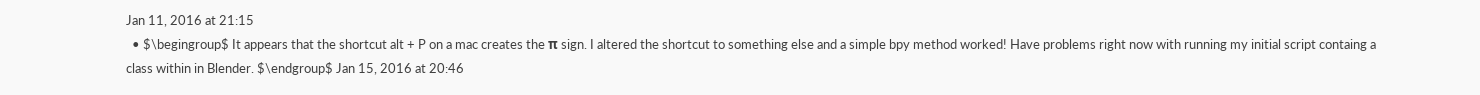Jan 11, 2016 at 21:15
  • $\begingroup$ It appears that the shortcut alt + P on a mac creates the π sign. I altered the shortcut to something else and a simple bpy method worked! Have problems right now with running my initial script containg a class within in Blender. $\endgroup$ Jan 15, 2016 at 20:46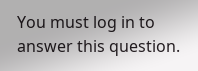You must log in to answer this question.